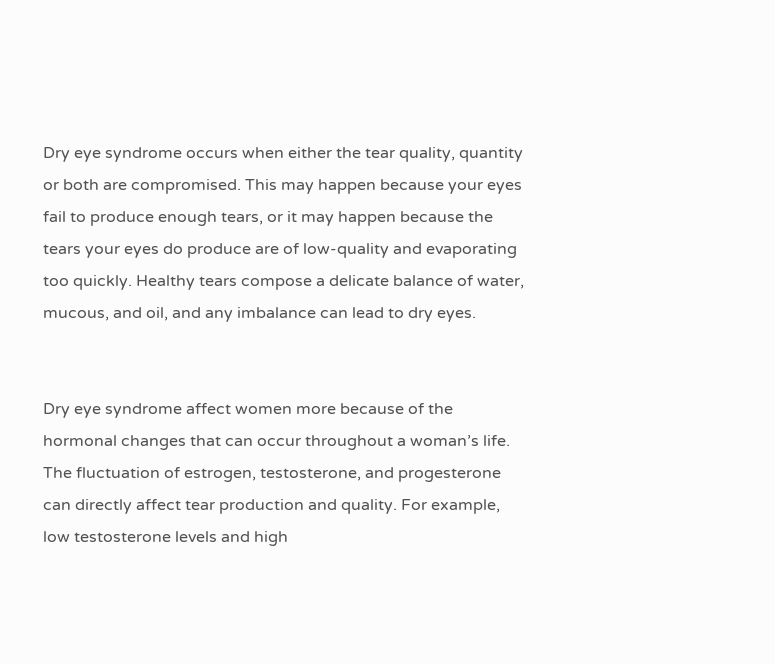Dry eye syndrome occurs when either the tear quality, quantity or both are compromised. This may happen because your eyes fail to produce enough tears, or it may happen because the tears your eyes do produce are of low-quality and evaporating too quickly. Healthy tears compose a delicate balance of water, mucous, and oil, and any imbalance can lead to dry eyes.


Dry eye syndrome affect women more because of the hormonal changes that can occur throughout a woman’s life. The fluctuation of estrogen, testosterone, and progesterone can directly affect tear production and quality. For example, low testosterone levels and high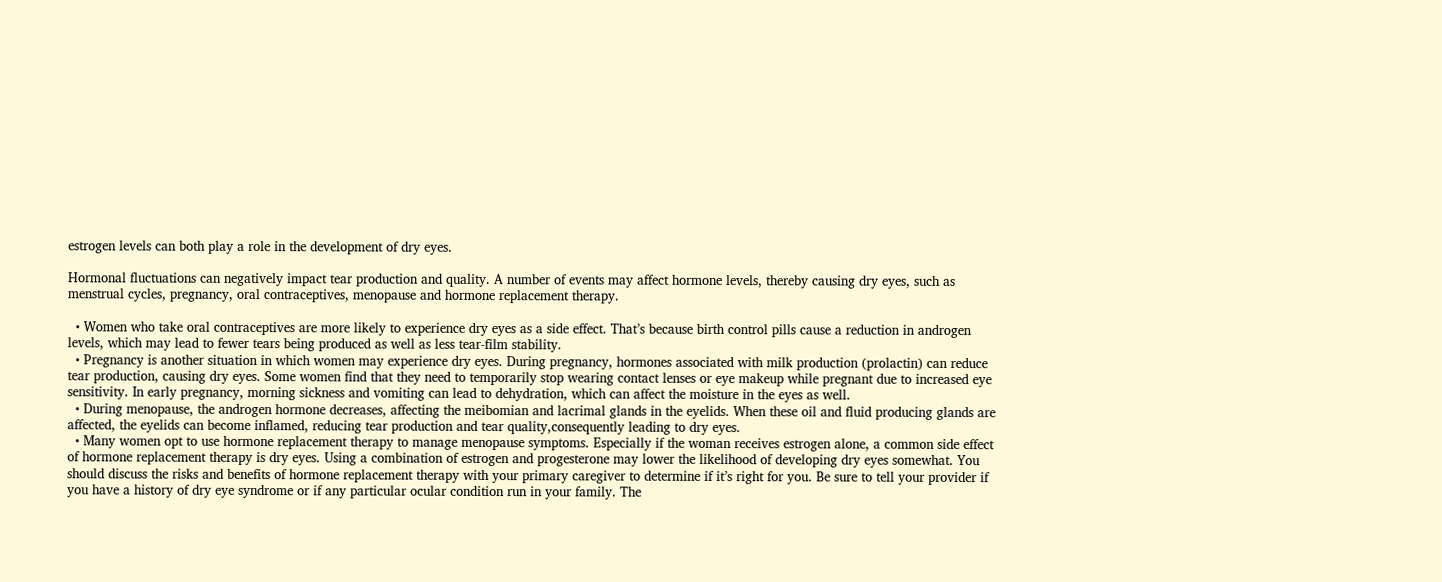estrogen levels can both play a role in the development of dry eyes.

Hormonal fluctuations can negatively impact tear production and quality. A number of events may affect hormone levels, thereby causing dry eyes, such as menstrual cycles, pregnancy, oral contraceptives, menopause and hormone replacement therapy.

  • Women who take oral contraceptives are more likely to experience dry eyes as a side effect. That’s because birth control pills cause a reduction in androgen levels, which may lead to fewer tears being produced as well as less tear-film stability.
  • Pregnancy is another situation in which women may experience dry eyes. During pregnancy, hormones associated with milk production (prolactin) can reduce tear production, causing dry eyes. Some women find that they need to temporarily stop wearing contact lenses or eye makeup while pregnant due to increased eye sensitivity. In early pregnancy, morning sickness and vomiting can lead to dehydration, which can affect the moisture in the eyes as well.
  • During menopause, the androgen hormone decreases, affecting the meibomian and lacrimal glands in the eyelids. When these oil and fluid producing glands are affected, the eyelids can become inflamed, reducing tear production and tear quality,consequently leading to dry eyes.
  • Many women opt to use hormone replacement therapy to manage menopause symptoms. Especially if the woman receives estrogen alone, a common side effect of hormone replacement therapy is dry eyes. Using a combination of estrogen and progesterone may lower the likelihood of developing dry eyes somewhat. You should discuss the risks and benefits of hormone replacement therapy with your primary caregiver to determine if it’s right for you. Be sure to tell your provider if you have a history of dry eye syndrome or if any particular ocular condition run in your family. The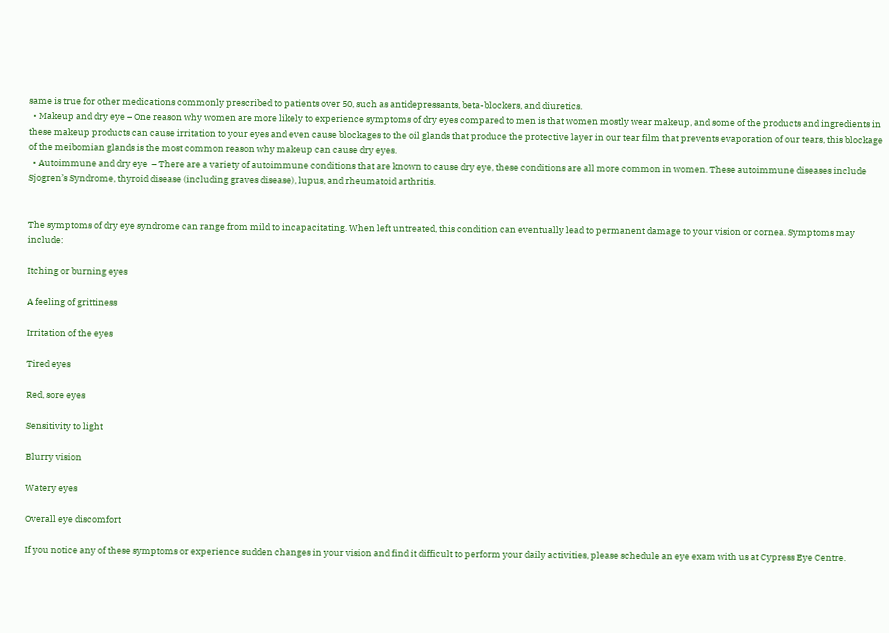same is true for other medications commonly prescribed to patients over 50, such as antidepressants, beta-blockers, and diuretics.
  • Makeup and dry eye – One reason why women are more likely to experience symptoms of dry eyes compared to men is that women mostly wear makeup, and some of the products and ingredients in these makeup products can cause irritation to your eyes and even cause blockages to the oil glands that produce the protective layer in our tear film that prevents evaporation of our tears, this blockage of the meibomian glands is the most common reason why makeup can cause dry eyes.
  • Autoimmune and dry eye  – There are a variety of autoimmune conditions that are known to cause dry eye, these conditions are all more common in women. These autoimmune diseases include Sjogren’s Syndrome, thyroid disease (including graves disease), lupus, and rheumatoid arthritis.


The symptoms of dry eye syndrome can range from mild to incapacitating. When left untreated, this condition can eventually lead to permanent damage to your vision or cornea. Symptoms may include:

Itching or burning eyes

A feeling of grittiness

Irritation of the eyes

Tired eyes

Red, sore eyes

Sensitivity to light

Blurry vision

Watery eyes

Overall eye discomfort

If you notice any of these symptoms or experience sudden changes in your vision and find it difficult to perform your daily activities, please schedule an eye exam with us at Cypress Eye Centre.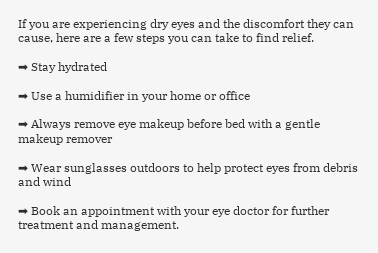If you are experiencing dry eyes and the discomfort they can cause, here are a few steps you can take to find relief.

➡ Stay hydrated

➡ Use a humidifier in your home or office

➡ Always remove eye makeup before bed with a gentle makeup remover

➡ Wear sunglasses outdoors to help protect eyes from debris and wind

➡ Book an appointment with your eye doctor for further treatment and management.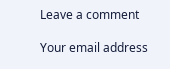Leave a comment

Your email address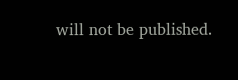will not be published.